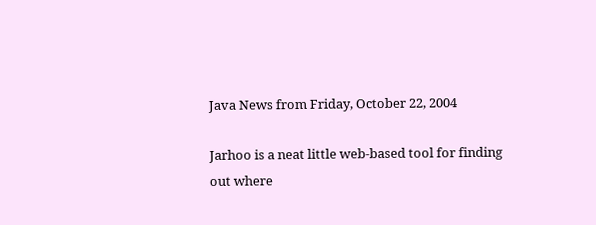Java News from Friday, October 22, 2004

Jarhoo is a neat little web-based tool for finding out where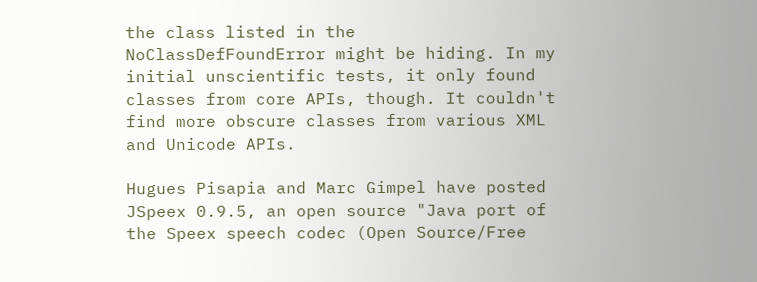the class listed in the NoClassDefFoundError might be hiding. In my initial unscientific tests, it only found classes from core APIs, though. It couldn't find more obscure classes from various XML and Unicode APIs.

Hugues Pisapia and Marc Gimpel have posted JSpeex 0.9.5, an open source "Java port of the Speex speech codec (Open Source/Free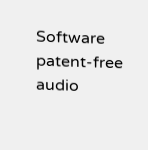Software patent-free audio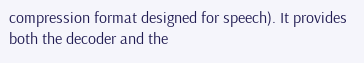compression format designed for speech). It provides both the decoder and the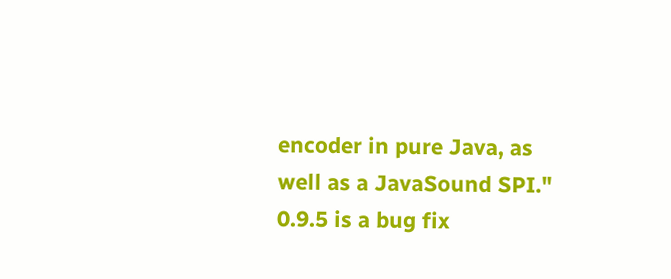encoder in pure Java, as well as a JavaSound SPI." 0.9.5 is a bug fix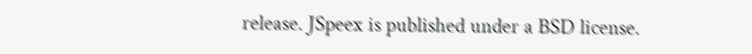release. JSpeex is published under a BSD license.